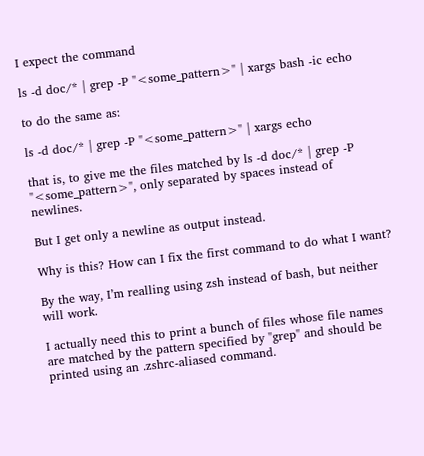I expect the command

ls -d doc/* | grep -P "<some_pattern>" | xargs bash -ic echo

to do the same as:

ls -d doc/* | grep -P "<some_pattern>" | xargs echo

that is, to give me the files matched by ls -d doc/* | grep -P "<some_pattern>", only separated by spaces instead of newlines.

But I get only a newline as output instead.

Why is this? How can I fix the first command to do what I want?

By the way, I’m realling using zsh instead of bash, but neither will work.

I actually need this to print a bunch of files whose file names are matched by the pattern specified by "grep" and should be printed using an .zshrc-aliased command.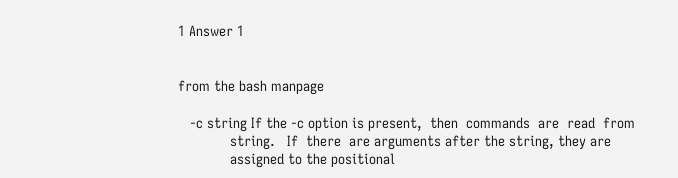1 Answer 1


from the bash manpage

   -c string If the -c option is present,  then  commands  are  read  from
             string.   If  there  are arguments after the string, they are
             assigned to the positional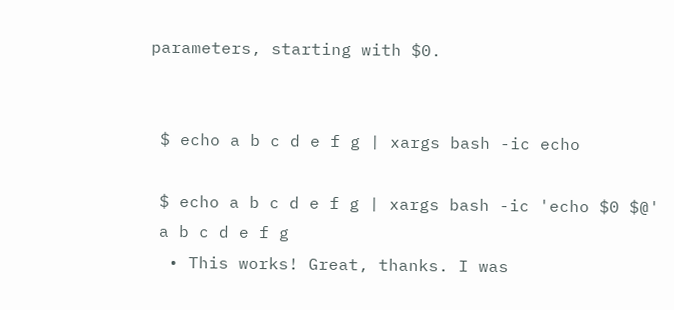parameters, starting with $0.


 $ echo a b c d e f g | xargs bash -ic echo

 $ echo a b c d e f g | xargs bash -ic 'echo $0 $@'
 a b c d e f g
  • This works! Great, thanks. I was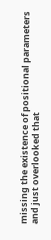missing the existence of positional parameters and just overlooked that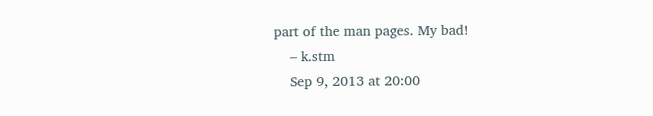part of the man pages. My bad!
    – k.stm
    Sep 9, 2013 at 20:00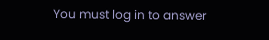You must log in to answer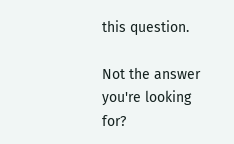this question.

Not the answer you're looking for?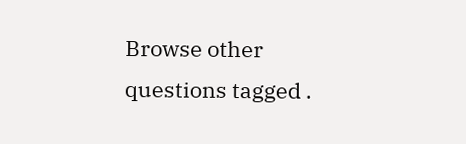Browse other questions tagged .